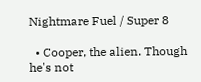Nightmare Fuel / Super 8

  • Cooper, the alien. Though he's not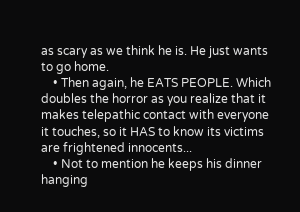as scary as we think he is. He just wants to go home.
    • Then again, he EATS PEOPLE. Which doubles the horror as you realize that it makes telepathic contact with everyone it touches, so it HAS to know its victims are frightened innocents...
    • Not to mention he keeps his dinner hanging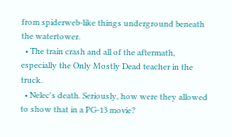from spiderweb-like things underground beneath the watertower.
  • The train crash and all of the aftermath, especially the Only Mostly Dead teacher in the truck.
  • Nelec's death. Seriously, how were they allowed to show that in a PG-13 movie?